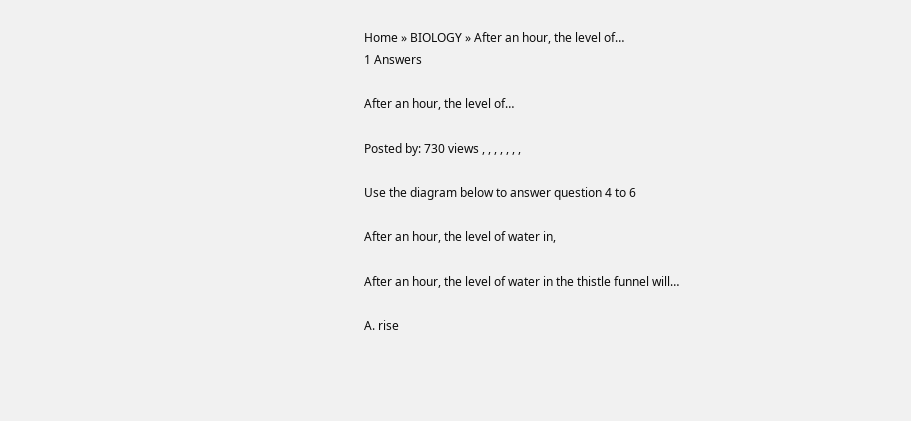Home » BIOLOGY » After an hour, the level of…
1 Answers

After an hour, the level of…

Posted by: 730 views , , , , , , ,

Use the diagram below to answer question 4 to 6

After an hour, the level of water in,

After an hour, the level of water in the thistle funnel will…

A. rise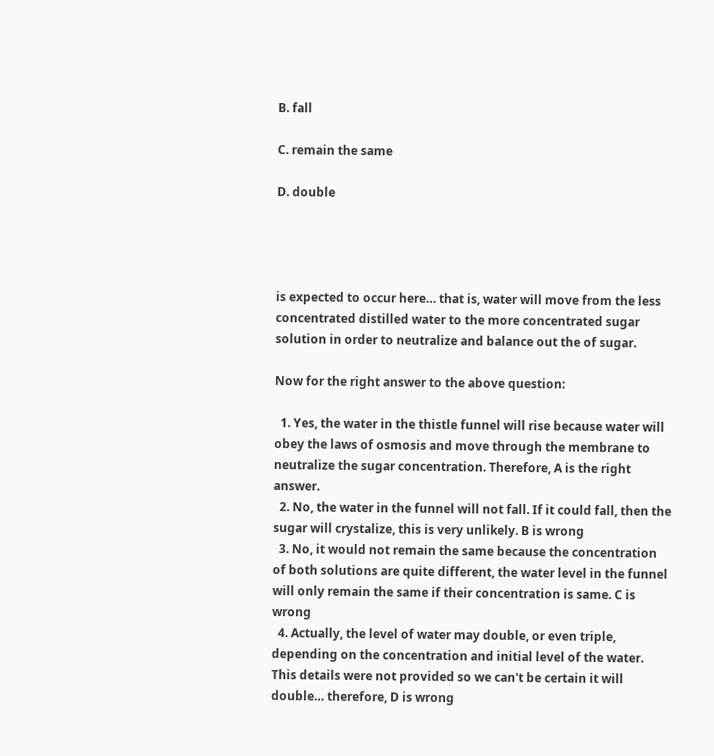B. fall

C. remain the same

D. double




is expected to occur here… that is, water will move from the less concentrated distilled water to the more concentrated sugar solution in order to neutralize and balance out the of sugar.

Now for the right answer to the above question:

  1. Yes, the water in the thistle funnel will rise because water will obey the laws of osmosis and move through the membrane to neutralize the sugar concentration. Therefore, A is the right answer.
  2. No, the water in the funnel will not fall. If it could fall, then the sugar will crystalize, this is very unlikely. B is wrong
  3. No, it would not remain the same because the concentration of both solutions are quite different, the water level in the funnel will only remain the same if their concentration is same. C is wrong
  4. Actually, the level of water may double, or even triple, depending on the concentration and initial level of the water. This details were not provided so we can't be certain it will double… therefore, D is wrong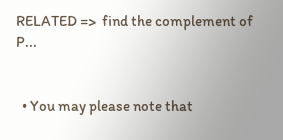RELATED =>  find the complement of P...


  • You may please note that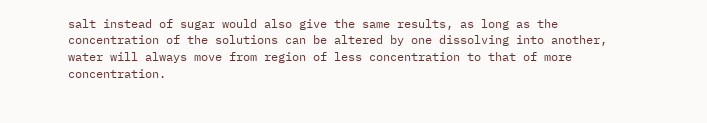salt instead of sugar would also give the same results, as long as the concentration of the solutions can be altered by one dissolving into another, water will always move from region of less concentration to that of more concentration.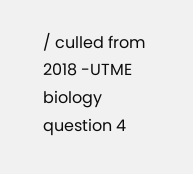/ culled from 2018 -UTME biology question 4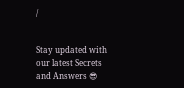/


Stay updated with our latest Secrets and Answers 😎